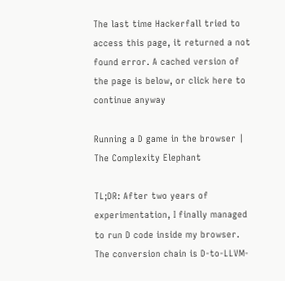The last time Hackerfall tried to access this page, it returned a not found error. A cached version of the page is below, or click here to continue anyway

Running a D game in the browser | The Complexity Elephant

TL;DR: After two years of experimentation, I finally managed to run D code inside my browser. The conversion chain is D-to-LLVM-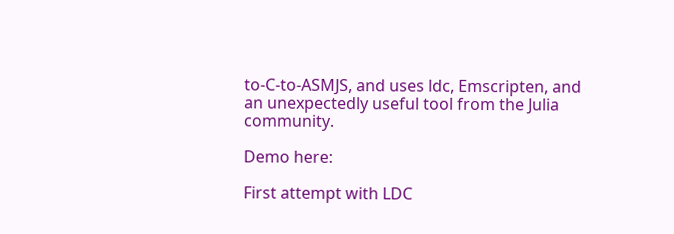to-C-to-ASMJS, and uses ldc, Emscripten, and an unexpectedly useful tool from the Julia community.

Demo here:

First attempt with LDC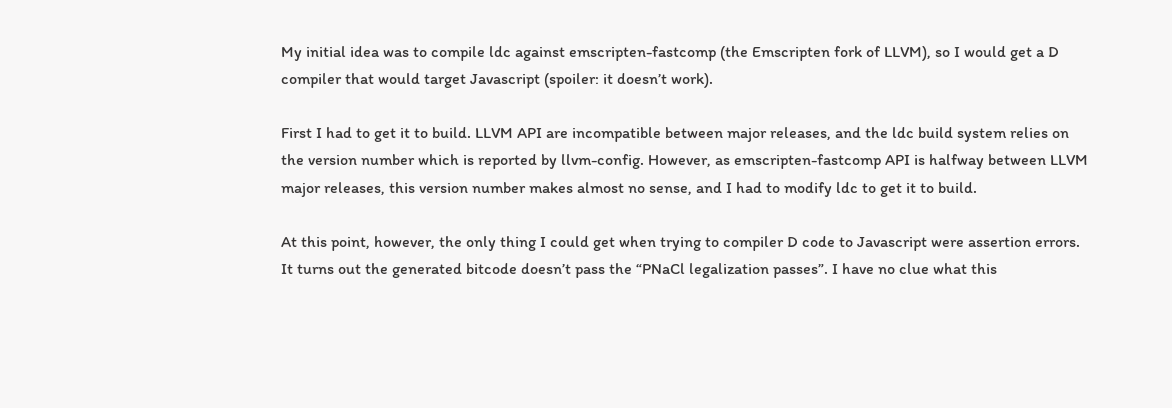My initial idea was to compile ldc against emscripten-fastcomp (the Emscripten fork of LLVM), so I would get a D compiler that would target Javascript (spoiler: it doesn’t work).

First I had to get it to build. LLVM API are incompatible between major releases, and the ldc build system relies on the version number which is reported by llvm-config. However, as emscripten-fastcomp API is halfway between LLVM major releases, this version number makes almost no sense, and I had to modify ldc to get it to build.

At this point, however, the only thing I could get when trying to compiler D code to Javascript were assertion errors. It turns out the generated bitcode doesn’t pass the “PNaCl legalization passes”. I have no clue what this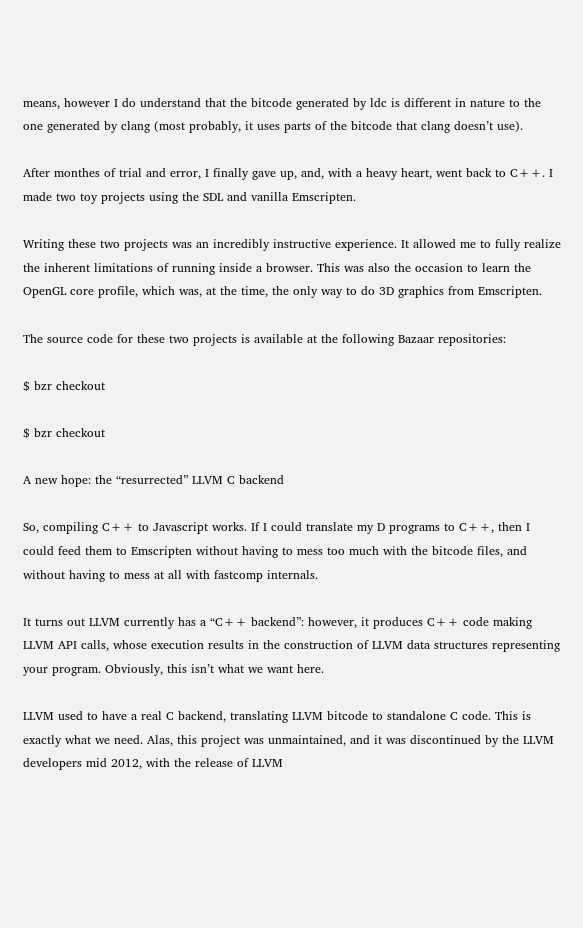means, however I do understand that the bitcode generated by ldc is different in nature to the one generated by clang (most probably, it uses parts of the bitcode that clang doesn’t use).

After monthes of trial and error, I finally gave up, and, with a heavy heart, went back to C++. I made two toy projects using the SDL and vanilla Emscripten.

Writing these two projects was an incredibly instructive experience. It allowed me to fully realize the inherent limitations of running inside a browser. This was also the occasion to learn the OpenGL core profile, which was, at the time, the only way to do 3D graphics from Emscripten.

The source code for these two projects is available at the following Bazaar repositories:

$ bzr checkout

$ bzr checkout

A new hope: the “resurrected” LLVM C backend

So, compiling C++ to Javascript works. If I could translate my D programs to C++, then I could feed them to Emscripten without having to mess too much with the bitcode files, and without having to mess at all with fastcomp internals.

It turns out LLVM currently has a “C++ backend”: however, it produces C++ code making LLVM API calls, whose execution results in the construction of LLVM data structures representing your program. Obviously, this isn’t what we want here.

LLVM used to have a real C backend, translating LLVM bitcode to standalone C code. This is exactly what we need. Alas, this project was unmaintained, and it was discontinued by the LLVM developers mid 2012, with the release of LLVM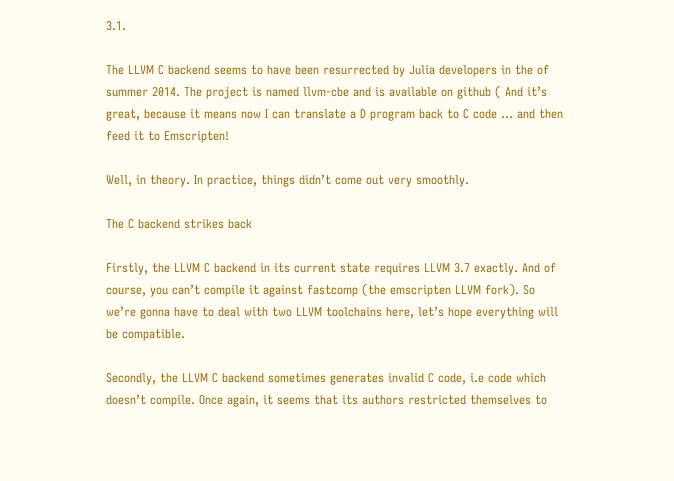3.1.

The LLVM C backend seems to have been resurrected by Julia developers in the of summer 2014. The project is named llvm-cbe and is available on github ( And it’s great, because it means now I can translate a D program back to C code … and then feed it to Emscripten!

Well, in theory. In practice, things didn’t come out very smoothly.

The C backend strikes back

Firstly, the LLVM C backend in its current state requires LLVM 3.7 exactly. And of course, you can’t compile it against fastcomp (the emscripten LLVM fork). So we’re gonna have to deal with two LLVM toolchains here, let’s hope everything will be compatible.

Secondly, the LLVM C backend sometimes generates invalid C code, i.e code which doesn’t compile. Once again, it seems that its authors restricted themselves to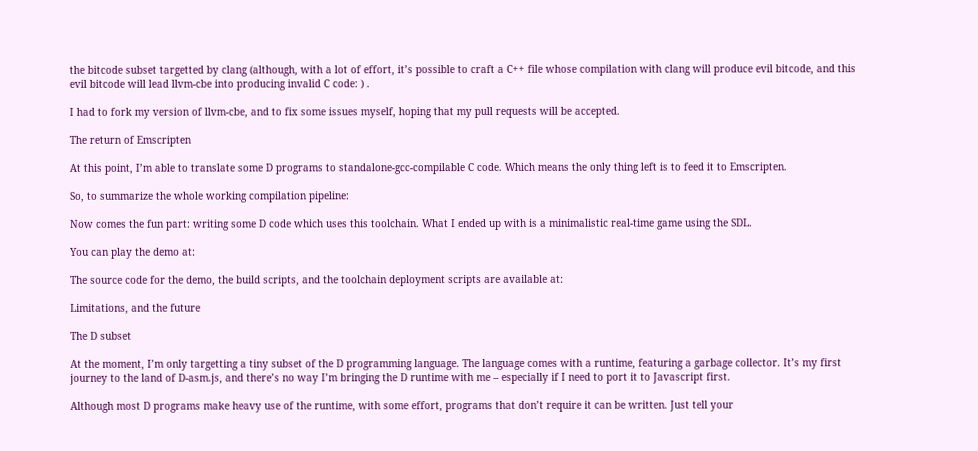the bitcode subset targetted by clang (although, with a lot of effort, it’s possible to craft a C++ file whose compilation with clang will produce evil bitcode, and this evil bitcode will lead llvm-cbe into producing invalid C code: ) .

I had to fork my version of llvm-cbe, and to fix some issues myself, hoping that my pull requests will be accepted.

The return of Emscripten

At this point, I’m able to translate some D programs to standalone-gcc-compilable C code. Which means the only thing left is to feed it to Emscripten.

So, to summarize the whole working compilation pipeline:

Now comes the fun part: writing some D code which uses this toolchain. What I ended up with is a minimalistic real-time game using the SDL.

You can play the demo at:

The source code for the demo, the build scripts, and the toolchain deployment scripts are available at:

Limitations, and the future

The D subset

At the moment, I’m only targetting a tiny subset of the D programming language. The language comes with a runtime, featuring a garbage collector. It’s my first journey to the land of D-asm.js, and there’s no way I’m bringing the D runtime with me – especially if I need to port it to Javascript first.

Although most D programs make heavy use of the runtime, with some effort, programs that don’t require it can be written. Just tell your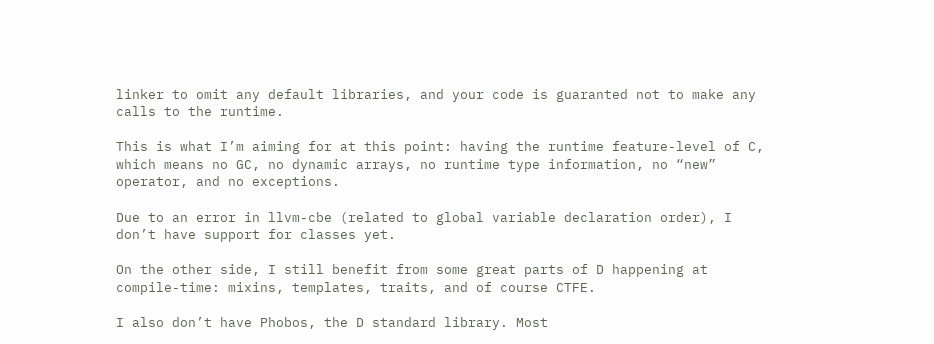linker to omit any default libraries, and your code is guaranted not to make any calls to the runtime.

This is what I’m aiming for at this point: having the runtime feature-level of C, which means no GC, no dynamic arrays, no runtime type information, no “new” operator, and no exceptions.

Due to an error in llvm-cbe (related to global variable declaration order), I don’t have support for classes yet.

On the other side, I still benefit from some great parts of D happening at compile-time: mixins, templates, traits, and of course CTFE.

I also don’t have Phobos, the D standard library. Most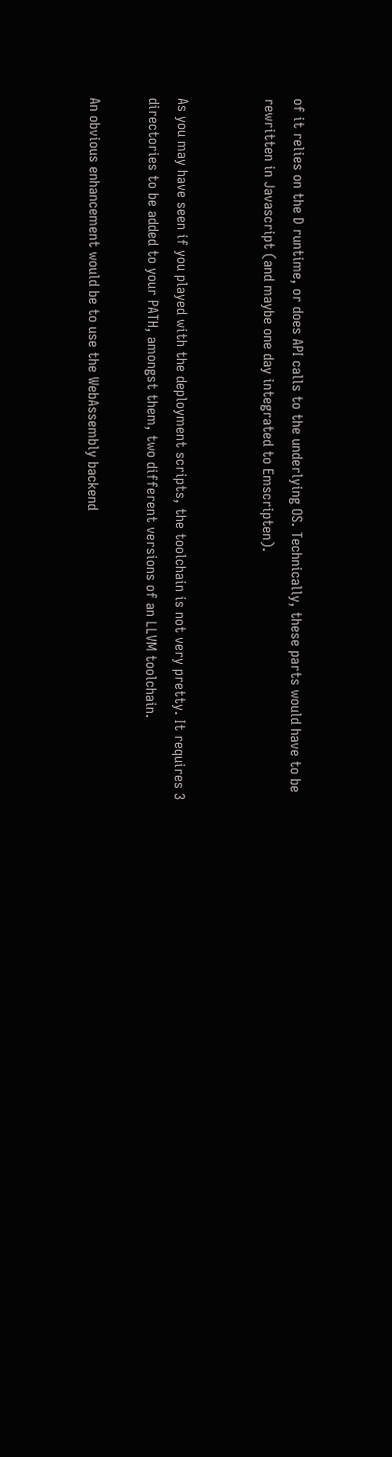of it relies on the D runtime, or does API calls to the underlying OS. Technically, these parts would have to be rewritten in Javascript (and maybe one day integrated to Emscripten).


As you may have seen if you played with the deployment scripts, the toolchain is not very pretty. It requires 3 directories to be added to your PATH, amongst them, two different versions of an LLVM toolchain.

An obvious enhancement would be to use the WebAssembly backend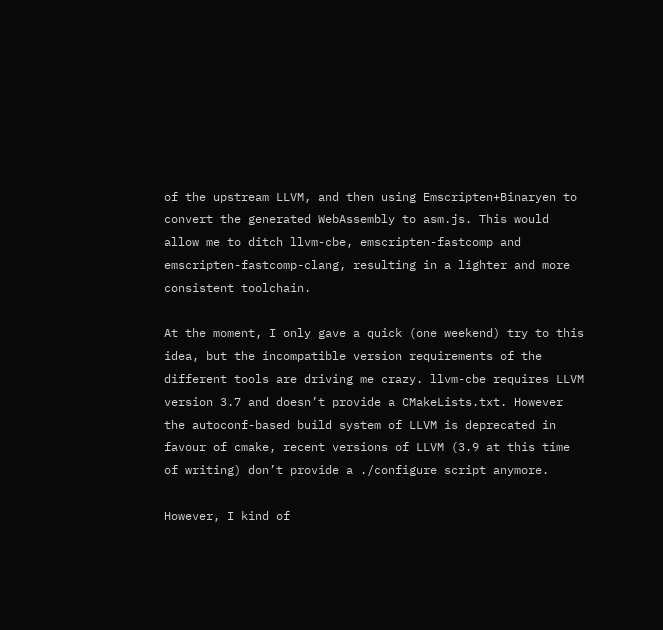of the upstream LLVM, and then using Emscripten+Binaryen to convert the generated WebAssembly to asm.js. This would allow me to ditch llvm-cbe, emscripten-fastcomp and emscripten-fastcomp-clang, resulting in a lighter and more consistent toolchain.

At the moment, I only gave a quick (one weekend) try to this idea, but the incompatible version requirements of the different tools are driving me crazy. llvm-cbe requires LLVM version 3.7 and doesn’t provide a CMakeLists.txt. However the autoconf-based build system of LLVM is deprecated in favour of cmake, recent versions of LLVM (3.9 at this time of writing) don’t provide a ./configure script anymore.

However, I kind of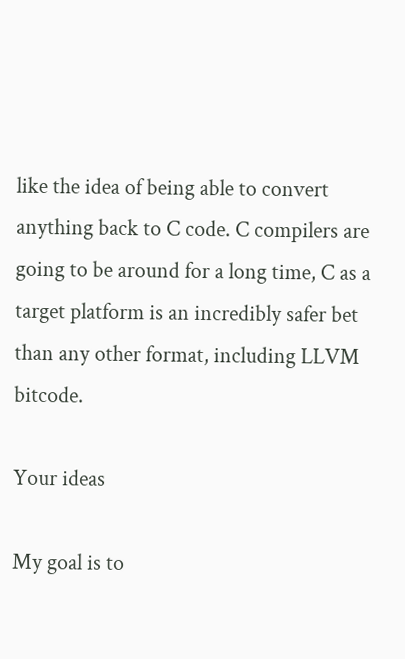like the idea of being able to convert anything back to C code. C compilers are going to be around for a long time, C as a target platform is an incredibly safer bet than any other format, including LLVM bitcode.

Your ideas

My goal is to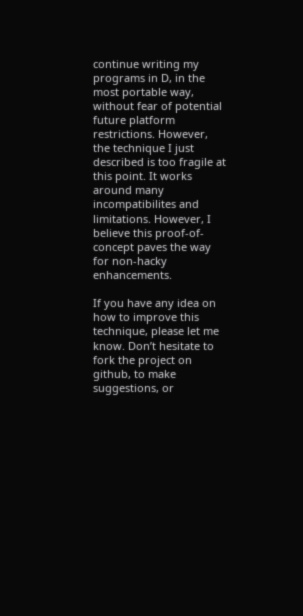continue writing my programs in D, in the most portable way, without fear of potential future platform restrictions. However, the technique I just described is too fragile at this point. It works around many incompatibilites and limitations. However, I believe this proof-of-concept paves the way for non-hacky enhancements.

If you have any idea on how to improve this technique, please let me know. Don’t hesitate to fork the project on github, to make suggestions, or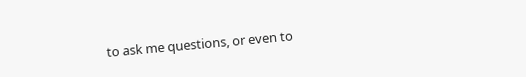to ask me questions, or even to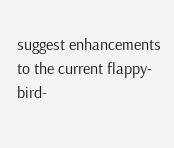suggest enhancements to the current flappy-bird-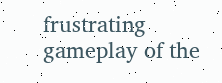frustrating gameplay of the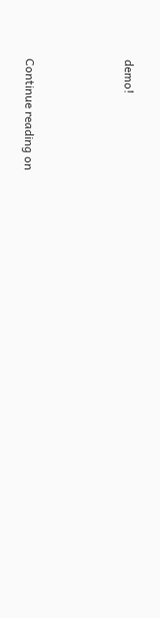demo!



Continue reading on